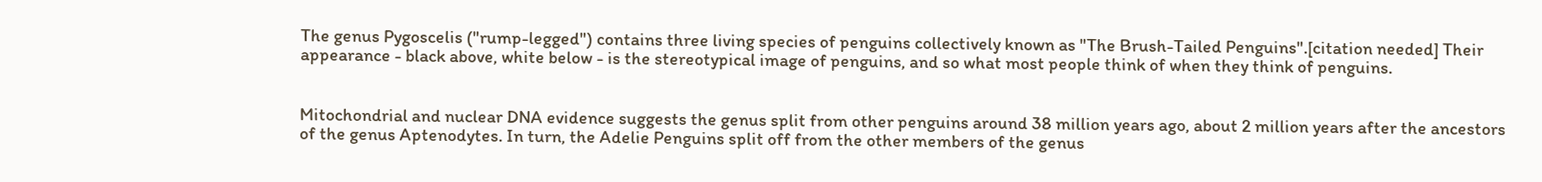The genus Pygoscelis ("rump-legged") contains three living species of penguins collectively known as "The Brush-Tailed Penguins".[citation needed] Their appearance - black above, white below - is the stereotypical image of penguins, and so what most people think of when they think of penguins.


Mitochondrial and nuclear DNA evidence suggests the genus split from other penguins around 38 million years ago, about 2 million years after the ancestors of the genus Aptenodytes. In turn, the Adelie Penguins split off from the other members of the genus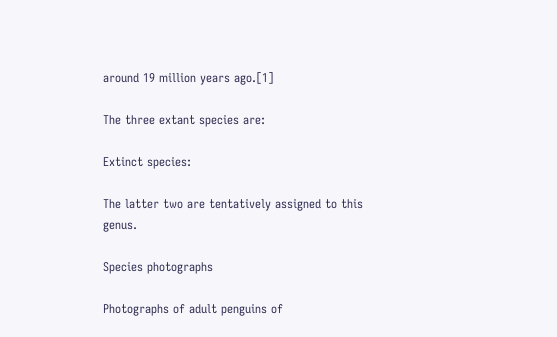around 19 million years ago.[1]

The three extant species are:

Extinct species:

The latter two are tentatively assigned to this genus.

Species photographs

Photographs of adult penguins of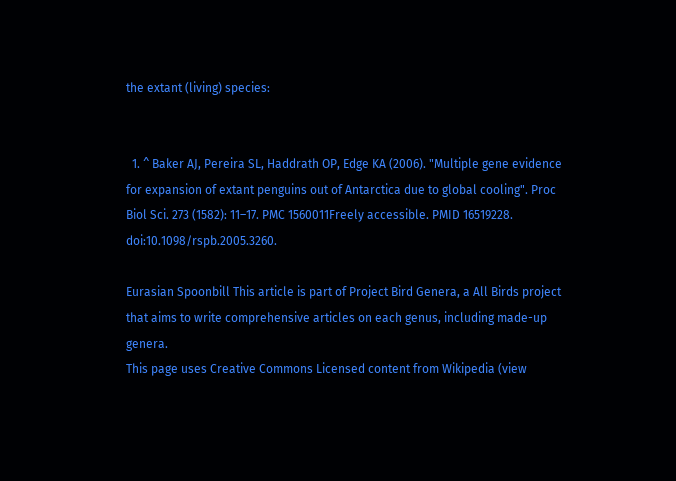the extant (living) species:


  1. ^ Baker AJ, Pereira SL, Haddrath OP, Edge KA (2006). "Multiple gene evidence for expansion of extant penguins out of Antarctica due to global cooling". Proc Biol Sci. 273 (1582): 11–17. PMC 1560011Freely accessible. PMID 16519228. doi:10.1098/rspb.2005.3260.

Eurasian Spoonbill This article is part of Project Bird Genera, a All Birds project that aims to write comprehensive articles on each genus, including made-up genera.
This page uses Creative Commons Licensed content from Wikipedia (view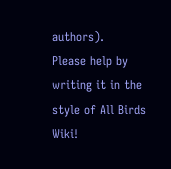authors).
Please help by writing it in the style of All Birds Wiki!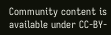Community content is available under CC-BY-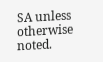SA unless otherwise noted.